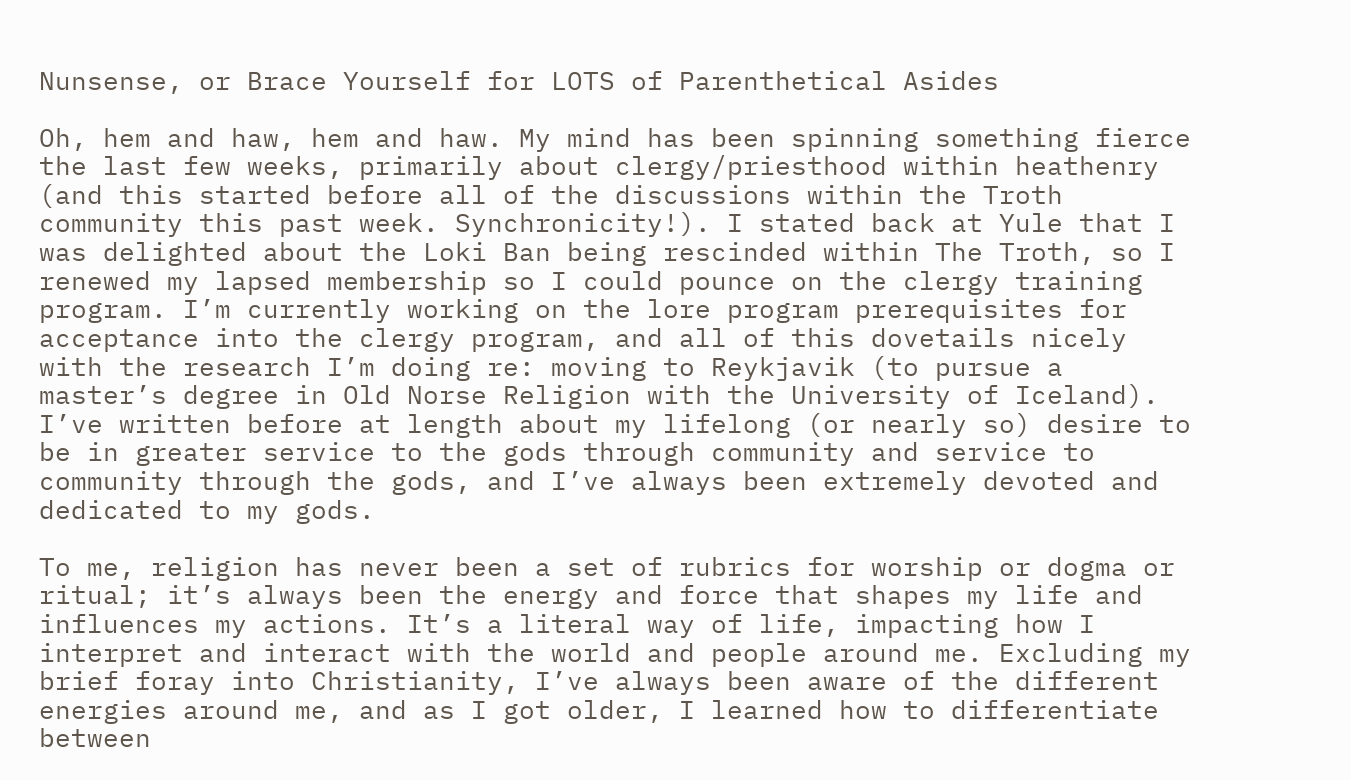Nunsense, or Brace Yourself for LOTS of Parenthetical Asides

Oh, hem and haw, hem and haw. My mind has been spinning something fierce the last few weeks, primarily about clergy/priesthood within heathenry (and this started before all of the discussions within the Troth community this past week. Synchronicity!). I stated back at Yule that I was delighted about the Loki Ban being rescinded within The Troth, so I renewed my lapsed membership so I could pounce on the clergy training program. I’m currently working on the lore program prerequisites for acceptance into the clergy program, and all of this dovetails nicely with the research I’m doing re: moving to Reykjavik (to pursue a master’s degree in Old Norse Religion with the University of Iceland). I’ve written before at length about my lifelong (or nearly so) desire to be in greater service to the gods through community and service to community through the gods, and I’ve always been extremely devoted and dedicated to my gods.

To me, religion has never been a set of rubrics for worship or dogma or ritual; it’s always been the energy and force that shapes my life and influences my actions. It’s a literal way of life, impacting how I interpret and interact with the world and people around me. Excluding my brief foray into Christianity, I’ve always been aware of the different energies around me, and as I got older, I learned how to differentiate between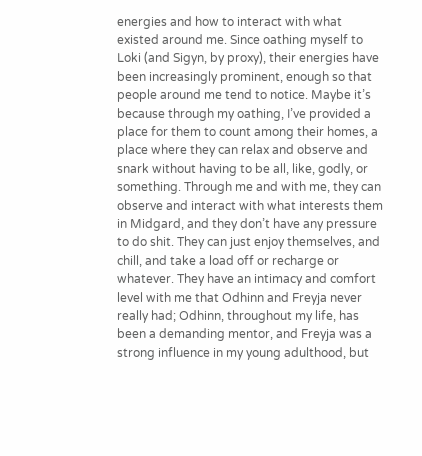energies and how to interact with what existed around me. Since oathing myself to Loki (and Sigyn, by proxy), their energies have been increasingly prominent, enough so that people around me tend to notice. Maybe it’s because through my oathing, I’ve provided a place for them to count among their homes, a place where they can relax and observe and snark without having to be all, like, godly, or something. Through me and with me, they can observe and interact with what interests them in Midgard, and they don’t have any pressure to do shit. They can just enjoy themselves, and chill, and take a load off or recharge or whatever. They have an intimacy and comfort level with me that Odhinn and Freyja never really had; Odhinn, throughout my life, has been a demanding mentor, and Freyja was a strong influence in my young adulthood, but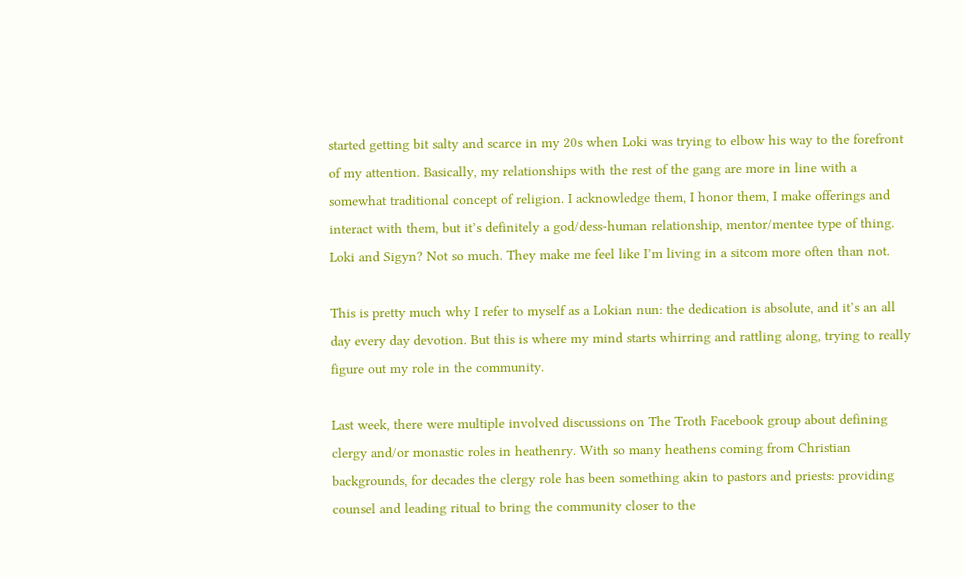started getting bit salty and scarce in my 20s when Loki was trying to elbow his way to the forefront of my attention. Basically, my relationships with the rest of the gang are more in line with a somewhat traditional concept of religion. I acknowledge them, I honor them, I make offerings and interact with them, but it’s definitely a god/dess-human relationship, mentor/mentee type of thing. Loki and Sigyn? Not so much. They make me feel like I’m living in a sitcom more often than not.

This is pretty much why I refer to myself as a Lokian nun: the dedication is absolute, and it’s an all day every day devotion. But this is where my mind starts whirring and rattling along, trying to really figure out my role in the community.

Last week, there were multiple involved discussions on The Troth Facebook group about defining clergy and/or monastic roles in heathenry. With so many heathens coming from Christian backgrounds, for decades the clergy role has been something akin to pastors and priests: providing counsel and leading ritual to bring the community closer to the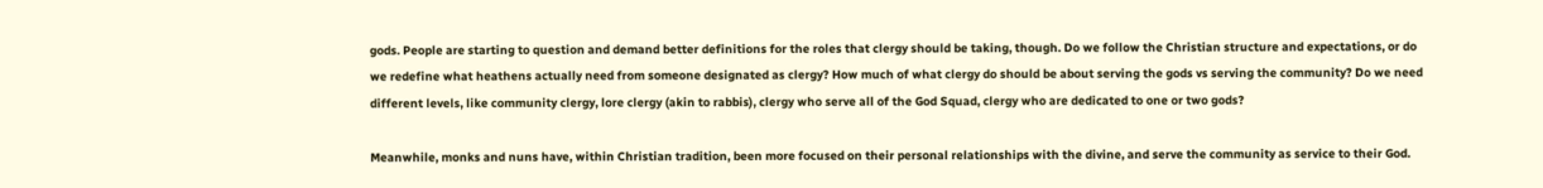gods. People are starting to question and demand better definitions for the roles that clergy should be taking, though. Do we follow the Christian structure and expectations, or do we redefine what heathens actually need from someone designated as clergy? How much of what clergy do should be about serving the gods vs serving the community? Do we need different levels, like community clergy, lore clergy (akin to rabbis), clergy who serve all of the God Squad, clergy who are dedicated to one or two gods?

Meanwhile, monks and nuns have, within Christian tradition, been more focused on their personal relationships with the divine, and serve the community as service to their God.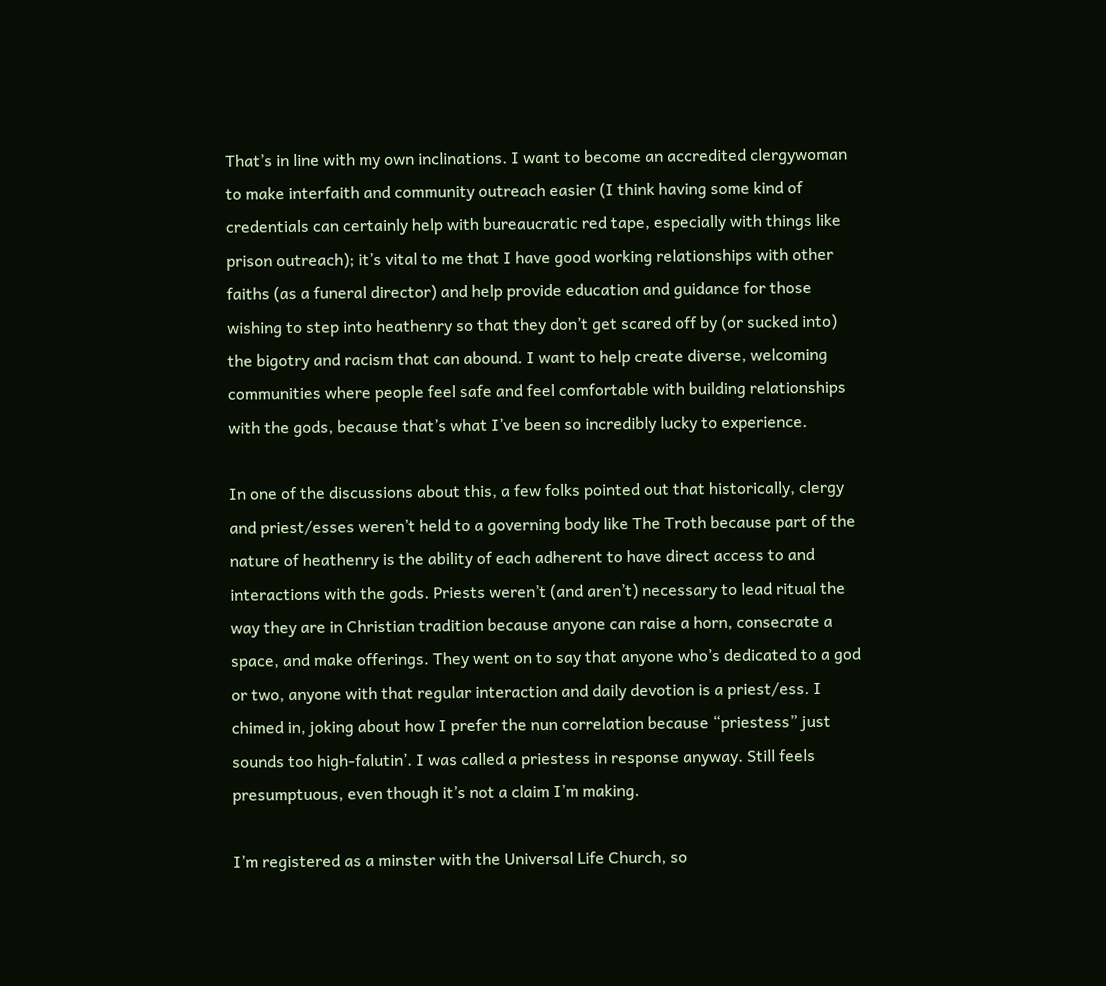That’s in line with my own inclinations. I want to become an accredited clergywoman to make interfaith and community outreach easier (I think having some kind of credentials can certainly help with bureaucratic red tape, especially with things like prison outreach); it’s vital to me that I have good working relationships with other faiths (as a funeral director) and help provide education and guidance for those wishing to step into heathenry so that they don’t get scared off by (or sucked into) the bigotry and racism that can abound. I want to help create diverse, welcoming communities where people feel safe and feel comfortable with building relationships with the gods, because that’s what I’ve been so incredibly lucky to experience.

In one of the discussions about this, a few folks pointed out that historically, clergy and priest/esses weren’t held to a governing body like The Troth because part of the nature of heathenry is the ability of each adherent to have direct access to and interactions with the gods. Priests weren’t (and aren’t) necessary to lead ritual the way they are in Christian tradition because anyone can raise a horn, consecrate a space, and make offerings. They went on to say that anyone who’s dedicated to a god or two, anyone with that regular interaction and daily devotion is a priest/ess. I chimed in, joking about how I prefer the nun correlation because “priestess” just sounds too high-falutin’. I was called a priestess in response anyway. Still feels presumptuous, even though it’s not a claim I’m making.

I’m registered as a minster with the Universal Life Church, so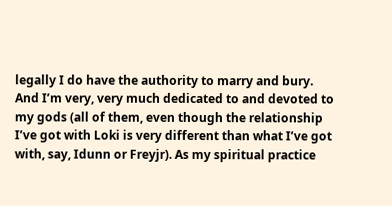legally I do have the authority to marry and bury. And I’m very, very much dedicated to and devoted to my gods (all of them, even though the relationship I’ve got with Loki is very different than what I’ve got with, say, Idunn or Freyjr). As my spiritual practice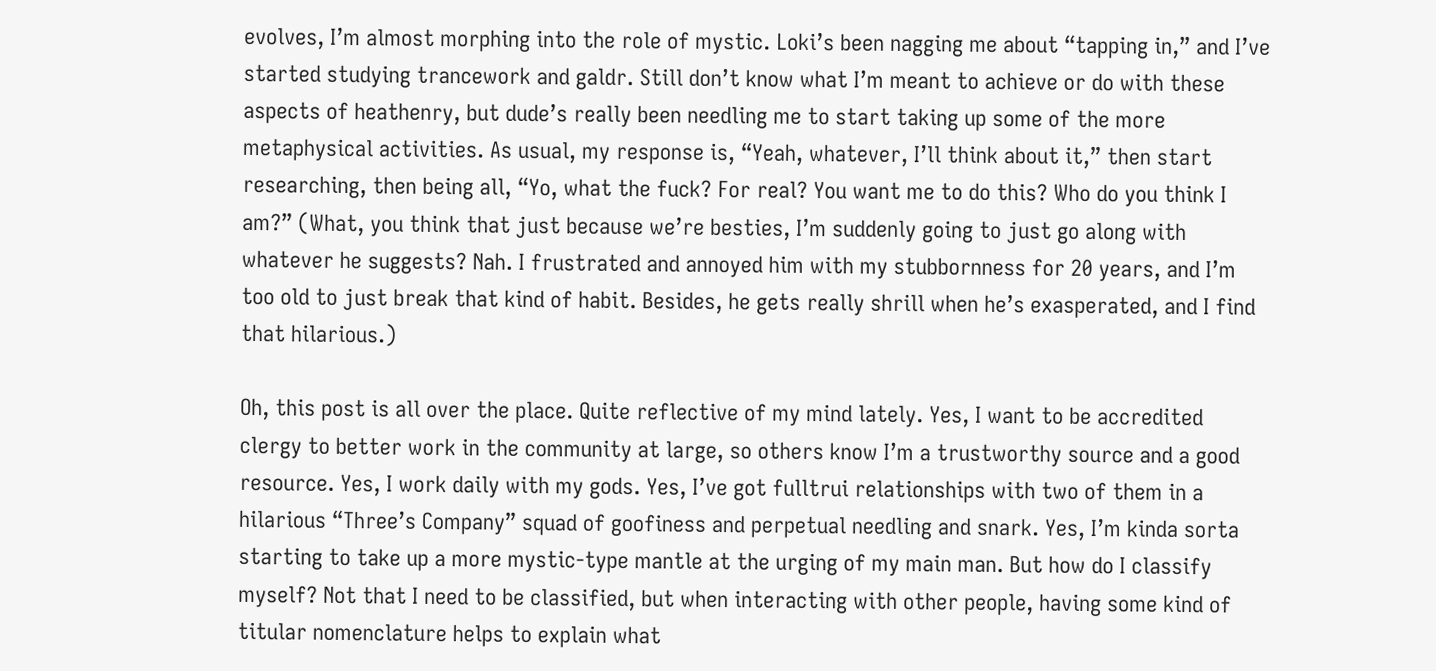evolves, I’m almost morphing into the role of mystic. Loki’s been nagging me about “tapping in,” and I’ve started studying trancework and galdr. Still don’t know what I’m meant to achieve or do with these aspects of heathenry, but dude’s really been needling me to start taking up some of the more metaphysical activities. As usual, my response is, “Yeah, whatever, I’ll think about it,” then start researching, then being all, “Yo, what the fuck? For real? You want me to do this? Who do you think I am?” (What, you think that just because we’re besties, I’m suddenly going to just go along with whatever he suggests? Nah. I frustrated and annoyed him with my stubbornness for 20 years, and I’m too old to just break that kind of habit. Besides, he gets really shrill when he’s exasperated, and I find that hilarious.)

Oh, this post is all over the place. Quite reflective of my mind lately. Yes, I want to be accredited clergy to better work in the community at large, so others know I’m a trustworthy source and a good resource. Yes, I work daily with my gods. Yes, I’ve got fulltrui relationships with two of them in a hilarious “Three’s Company” squad of goofiness and perpetual needling and snark. Yes, I’m kinda sorta starting to take up a more mystic-type mantle at the urging of my main man. But how do I classify myself? Not that I need to be classified, but when interacting with other people, having some kind of titular nomenclature helps to explain what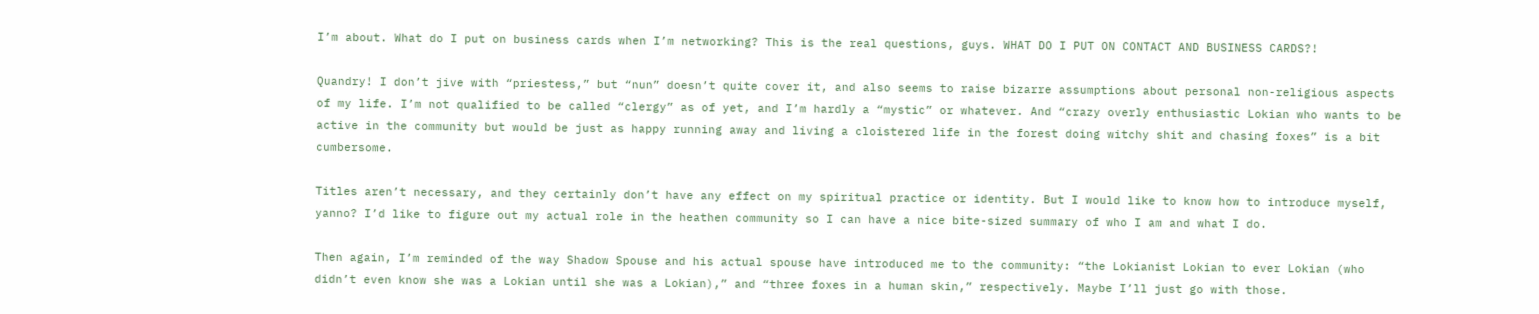I’m about. What do I put on business cards when I’m networking? This is the real questions, guys. WHAT DO I PUT ON CONTACT AND BUSINESS CARDS?!

Quandry! I don’t jive with “priestess,” but “nun” doesn’t quite cover it, and also seems to raise bizarre assumptions about personal non-religious aspects of my life. I’m not qualified to be called “clergy” as of yet, and I’m hardly a “mystic” or whatever. And “crazy overly enthusiastic Lokian who wants to be active in the community but would be just as happy running away and living a cloistered life in the forest doing witchy shit and chasing foxes” is a bit cumbersome.

Titles aren’t necessary, and they certainly don’t have any effect on my spiritual practice or identity. But I would like to know how to introduce myself, yanno? I’d like to figure out my actual role in the heathen community so I can have a nice bite-sized summary of who I am and what I do.

Then again, I’m reminded of the way Shadow Spouse and his actual spouse have introduced me to the community: “the Lokianist Lokian to ever Lokian (who didn’t even know she was a Lokian until she was a Lokian),” and “three foxes in a human skin,” respectively. Maybe I’ll just go with those.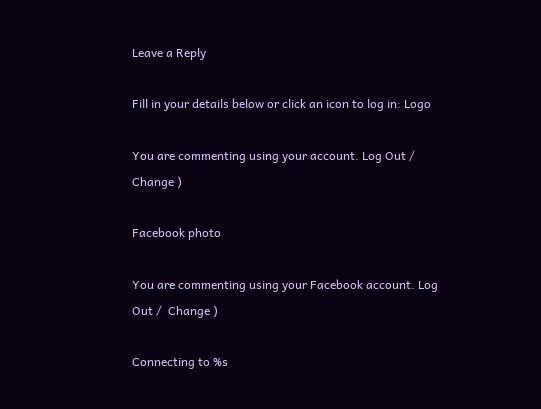Leave a Reply

Fill in your details below or click an icon to log in: Logo

You are commenting using your account. Log Out /  Change )

Facebook photo

You are commenting using your Facebook account. Log Out /  Change )

Connecting to %s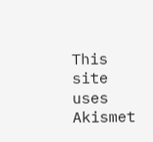This site uses Akismet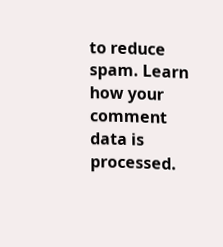to reduce spam. Learn how your comment data is processed.